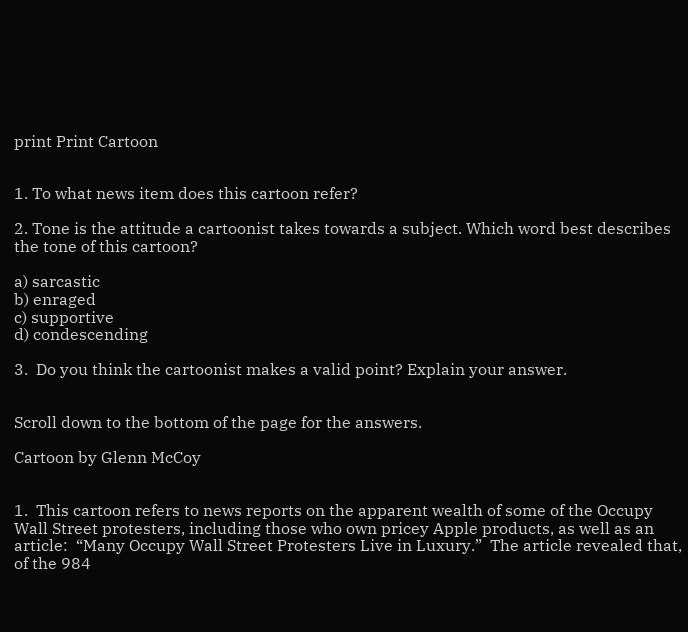print Print Cartoon


1. To what news item does this cartoon refer?

2. Tone is the attitude a cartoonist takes towards a subject. Which word best describes the tone of this cartoon?

a) sarcastic
b) enraged
c) supportive
d) condescending

3.  Do you think the cartoonist makes a valid point? Explain your answer.


Scroll down to the bottom of the page for the answers.

Cartoon by Glenn McCoy


1.  This cartoon refers to news reports on the apparent wealth of some of the Occupy Wall Street protesters, including those who own pricey Apple products, as well as an article:  “Many Occupy Wall Street Protesters Live in Luxury.”  The article revealed that, of the 984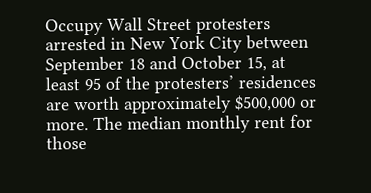Occupy Wall Street protesters arrested in New York City between September 18 and October 15, at least 95 of the protesters’ residences are worth approximately $500,000 or more. The median monthly rent for those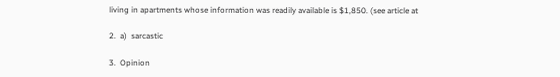living in apartments whose information was readily available is $1,850. (see article at

2.  a)  sarcastic

3.  Opinion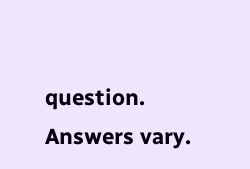question. Answers vary.